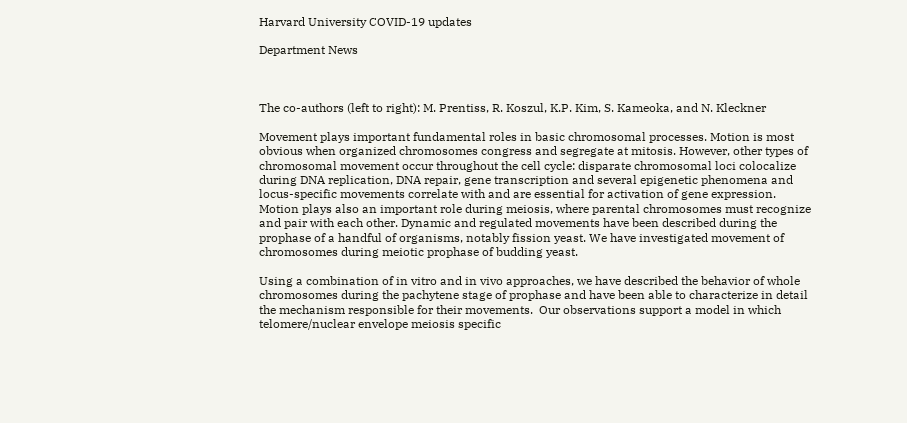Harvard University COVID-19 updates

Department News



The co-authors (left to right): M. Prentiss, R. Koszul, K.P. Kim, S. Kameoka, and N. Kleckner

Movement plays important fundamental roles in basic chromosomal processes. Motion is most obvious when organized chromosomes congress and segregate at mitosis. However, other types of chromosomal movement occur throughout the cell cycle: disparate chromosomal loci colocalize during DNA replication, DNA repair, gene transcription and several epigenetic phenomena and locus-specific movements correlate with and are essential for activation of gene expression. Motion plays also an important role during meiosis, where parental chromosomes must recognize and pair with each other. Dynamic and regulated movements have been described during the prophase of a handful of organisms, notably fission yeast. We have investigated movement of chromosomes during meiotic prophase of budding yeast.

Using a combination of in vitro and in vivo approaches, we have described the behavior of whole chromosomes during the pachytene stage of prophase and have been able to characterize in detail the mechanism responsible for their movements.  Our observations support a model in which telomere/nuclear envelope meiosis specific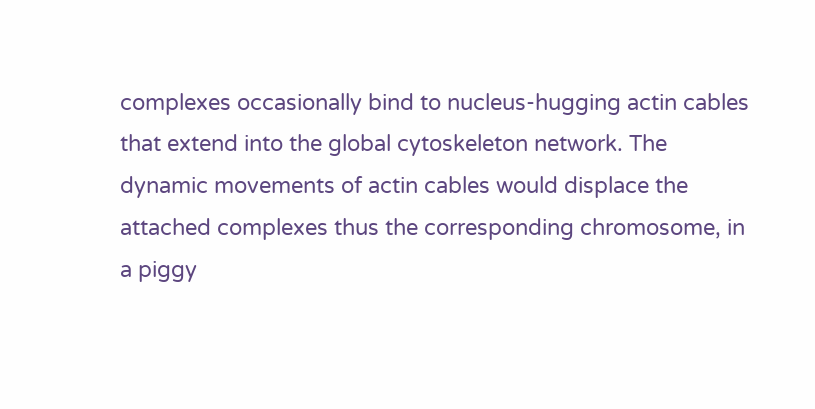complexes occasionally bind to nucleus-hugging actin cables that extend into the global cytoskeleton network. The dynamic movements of actin cables would displace the attached complexes thus the corresponding chromosome, in a piggy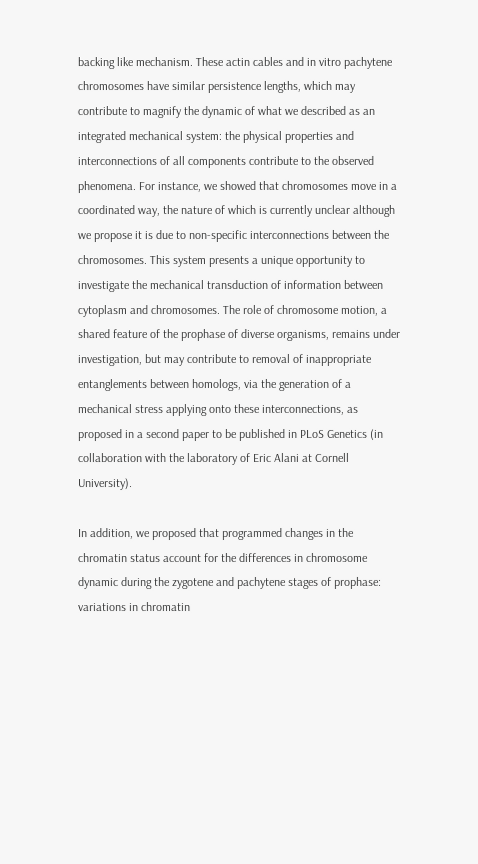backing like mechanism. These actin cables and in vitro pachytene chromosomes have similar persistence lengths, which may contribute to magnify the dynamic of what we described as an integrated mechanical system: the physical properties and interconnections of all components contribute to the observed phenomena. For instance, we showed that chromosomes move in a coordinated way, the nature of which is currently unclear although we propose it is due to non-specific interconnections between the chromosomes. This system presents a unique opportunity to investigate the mechanical transduction of information between cytoplasm and chromosomes. The role of chromosome motion, a shared feature of the prophase of diverse organisms, remains under investigation, but may contribute to removal of inappropriate entanglements between homologs, via the generation of a mechanical stress applying onto these interconnections, as proposed in a second paper to be published in PLoS Genetics (in collaboration with the laboratory of Eric Alani at Cornell University).

In addition, we proposed that programmed changes in the chromatin status account for the differences in chromosome dynamic during the zygotene and pachytene stages of prophase: variations in chromatin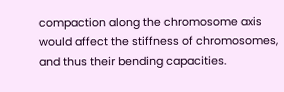compaction along the chromosome axis would affect the stiffness of chromosomes, and thus their bending capacities.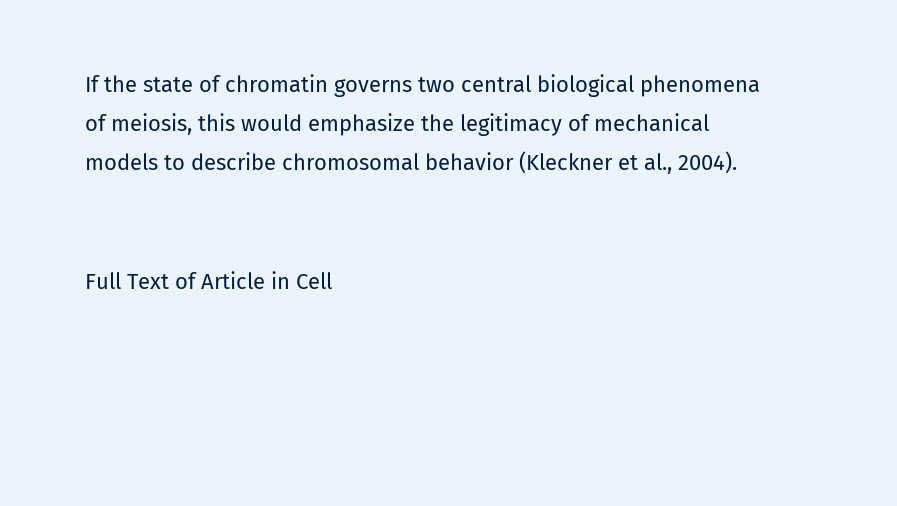If the state of chromatin governs two central biological phenomena of meiosis, this would emphasize the legitimacy of mechanical models to describe chromosomal behavior (Kleckner et al., 2004).


Full Text of Article in Cell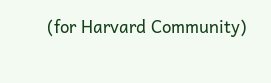(for Harvard Community)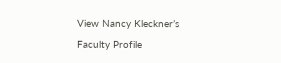View Nancy Kleckner’s Faculty Profile